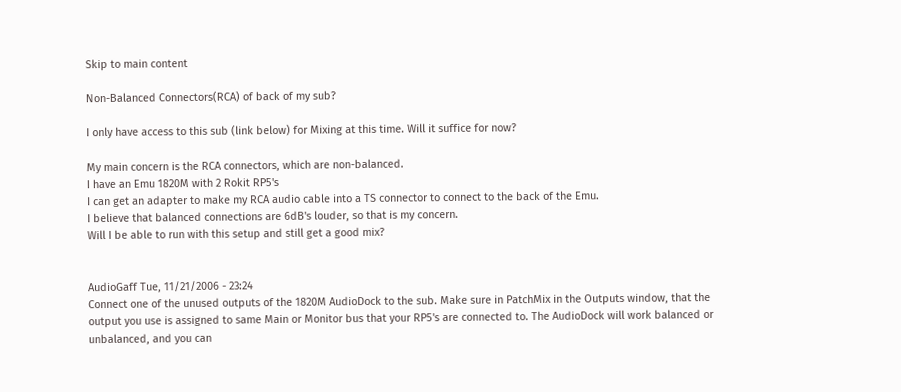Skip to main content

Non-Balanced Connectors(RCA) of back of my sub?

I only have access to this sub (link below) for Mixing at this time. Will it suffice for now?

My main concern is the RCA connectors, which are non-balanced.
I have an Emu 1820M with 2 Rokit RP5's
I can get an adapter to make my RCA audio cable into a TS connector to connect to the back of the Emu.
I believe that balanced connections are 6dB's louder, so that is my concern.
Will I be able to run with this setup and still get a good mix?


AudioGaff Tue, 11/21/2006 - 23:24
Connect one of the unused outputs of the 1820M AudioDock to the sub. Make sure in PatchMix in the Outputs window, that the output you use is assigned to same Main or Monitor bus that your RP5's are connected to. The AudioDock will work balanced or unbalanced, and you can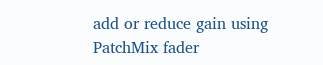add or reduce gain using PatchMix fader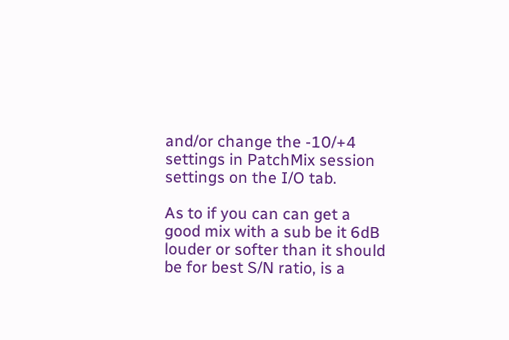and/or change the -10/+4 settings in PatchMix session settings on the I/O tab.

As to if you can can get a good mix with a sub be it 6dB louder or softer than it should be for best S/N ratio, is a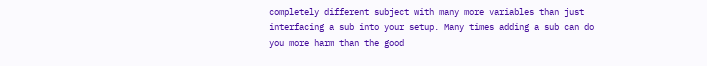completely different subject with many more variables than just interfacing a sub into your setup. Many times adding a sub can do you more harm than the good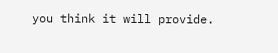you think it will provide.